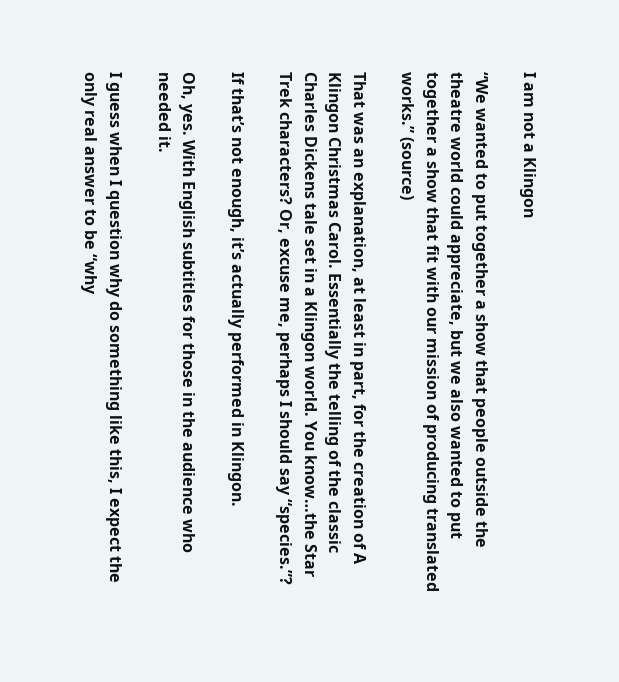I am not a Klingon

“We wanted to put together a show that people outside the theatre world could appreciate, but we also wanted to put together a show that fit with our mission of producing translated works.” (source)

That was an explanation, at least in part, for the creation of A Klingon Christmas Carol. Essentially the telling of the classic Charles Dickens tale set in a Klingon world. You know…the Star Trek characters? Or, excuse me, perhaps I should say “species.”?

If that’s not enough, it’s actually performed in Klingon.

Oh, yes. With English subtitles for those in the audience who needed it.

I guess when I question why do something like this, I expect the only real answer to be “why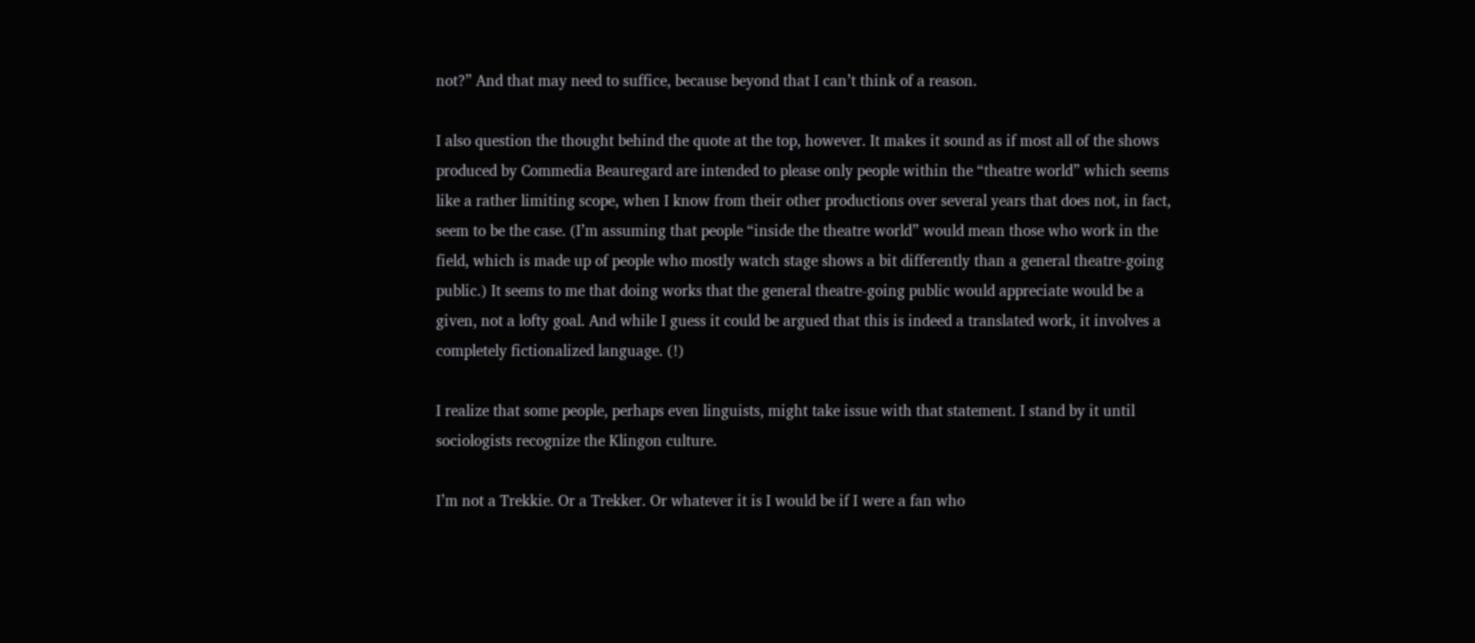not?” And that may need to suffice, because beyond that I can’t think of a reason.

I also question the thought behind the quote at the top, however. It makes it sound as if most all of the shows produced by Commedia Beauregard are intended to please only people within the “theatre world” which seems like a rather limiting scope, when I know from their other productions over several years that does not, in fact, seem to be the case. (I’m assuming that people “inside the theatre world” would mean those who work in the field, which is made up of people who mostly watch stage shows a bit differently than a general theatre-going public.) It seems to me that doing works that the general theatre-going public would appreciate would be a given, not a lofty goal. And while I guess it could be argued that this is indeed a translated work, it involves a completely fictionalized language. (!)

I realize that some people, perhaps even linguists, might take issue with that statement. I stand by it until sociologists recognize the Klingon culture.

I’m not a Trekkie. Or a Trekker. Or whatever it is I would be if I were a fan who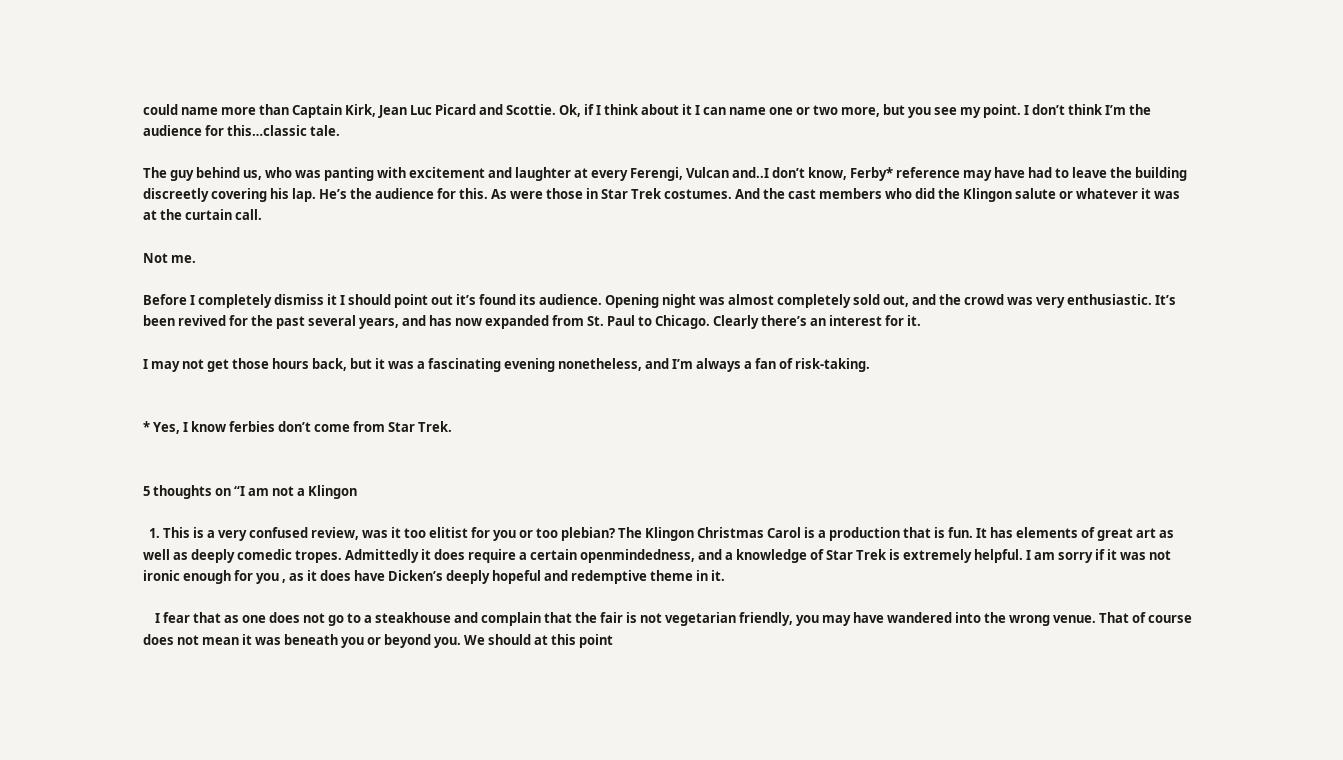could name more than Captain Kirk, Jean Luc Picard and Scottie. Ok, if I think about it I can name one or two more, but you see my point. I don’t think I’m the audience for this…classic tale.

The guy behind us, who was panting with excitement and laughter at every Ferengi, Vulcan and..I don’t know, Ferby* reference may have had to leave the building discreetly covering his lap. He’s the audience for this. As were those in Star Trek costumes. And the cast members who did the Klingon salute or whatever it was at the curtain call.

Not me.

Before I completely dismiss it I should point out it’s found its audience. Opening night was almost completely sold out, and the crowd was very enthusiastic. It’s been revived for the past several years, and has now expanded from St. Paul to Chicago. Clearly there’s an interest for it.

I may not get those hours back, but it was a fascinating evening nonetheless, and I’m always a fan of risk-taking.


* Yes, I know ferbies don’t come from Star Trek.


5 thoughts on “I am not a Klingon

  1. This is a very confused review, was it too elitist for you or too plebian? The Klingon Christmas Carol is a production that is fun. It has elements of great art as well as deeply comedic tropes. Admittedly it does require a certain openmindedness, and a knowledge of Star Trek is extremely helpful. I am sorry if it was not ironic enough for you , as it does have Dicken’s deeply hopeful and redemptive theme in it.

    I fear that as one does not go to a steakhouse and complain that the fair is not vegetarian friendly, you may have wandered into the wrong venue. That of course does not mean it was beneath you or beyond you. We should at this point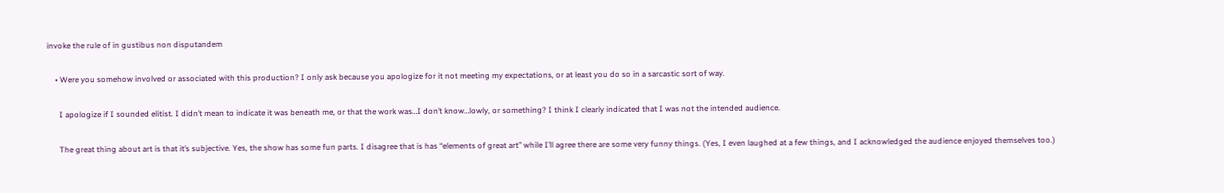invoke the rule of in gustibus non disputandem

    • Were you somehow involved or associated with this production? I only ask because you apologize for it not meeting my expectations, or at least you do so in a sarcastic sort of way.

      I apologize if I sounded elitist. I didn’t mean to indicate it was beneath me, or that the work was…I don’t know…lowly, or something? I think I clearly indicated that I was not the intended audience.

      The great thing about art is that it’s subjective. Yes, the show has some fun parts. I disagree that is has “elements of great art” while I’ll agree there are some very funny things. (Yes, I even laughed at a few things, and I acknowledged the audience enjoyed themselves too.)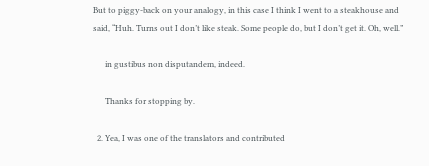But to piggy-back on your analogy, in this case I think I went to a steakhouse and said, “Huh. Turns out I don’t like steak. Some people do, but I don’t get it. Oh, well.”

      in gustibus non disputandem, indeed.

      Thanks for stopping by.

  2. Yea, I was one of the translators and contributed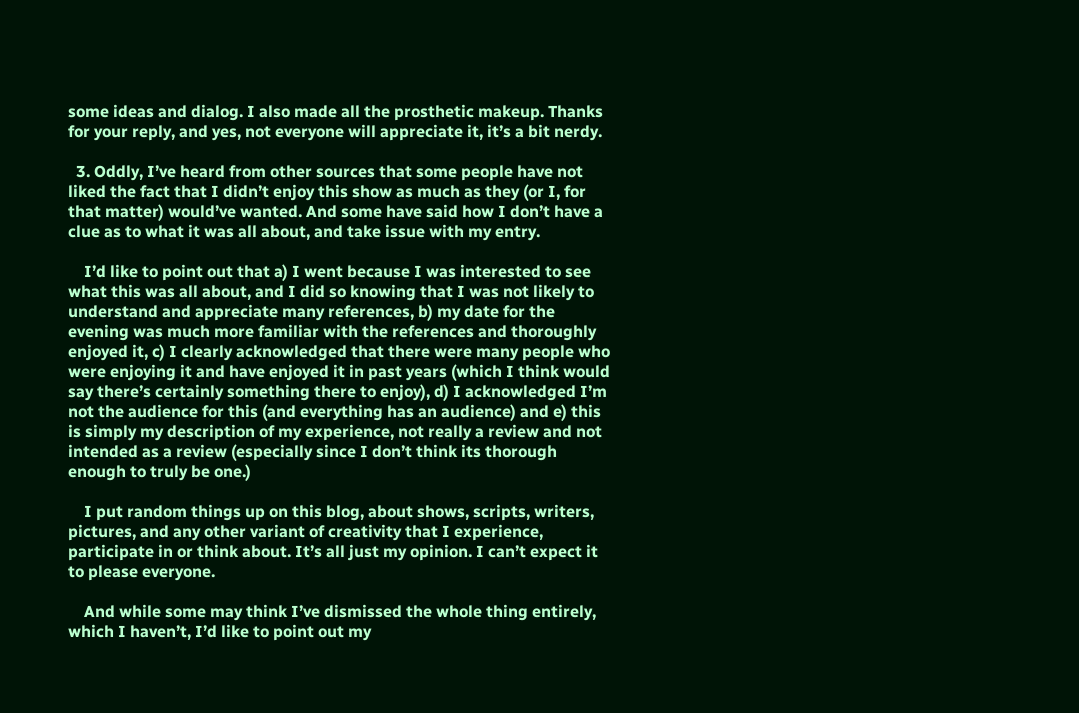some ideas and dialog. I also made all the prosthetic makeup. Thanks for your reply, and yes, not everyone will appreciate it, it’s a bit nerdy.

  3. Oddly, I’ve heard from other sources that some people have not liked the fact that I didn’t enjoy this show as much as they (or I, for that matter) would’ve wanted. And some have said how I don’t have a clue as to what it was all about, and take issue with my entry.

    I’d like to point out that a) I went because I was interested to see what this was all about, and I did so knowing that I was not likely to understand and appreciate many references, b) my date for the evening was much more familiar with the references and thoroughly enjoyed it, c) I clearly acknowledged that there were many people who were enjoying it and have enjoyed it in past years (which I think would say there’s certainly something there to enjoy), d) I acknowledged I’m not the audience for this (and everything has an audience) and e) this is simply my description of my experience, not really a review and not intended as a review (especially since I don’t think its thorough enough to truly be one.)

    I put random things up on this blog, about shows, scripts, writers, pictures, and any other variant of creativity that I experience, participate in or think about. It’s all just my opinion. I can’t expect it to please everyone.

    And while some may think I’ve dismissed the whole thing entirely, which I haven’t, I’d like to point out my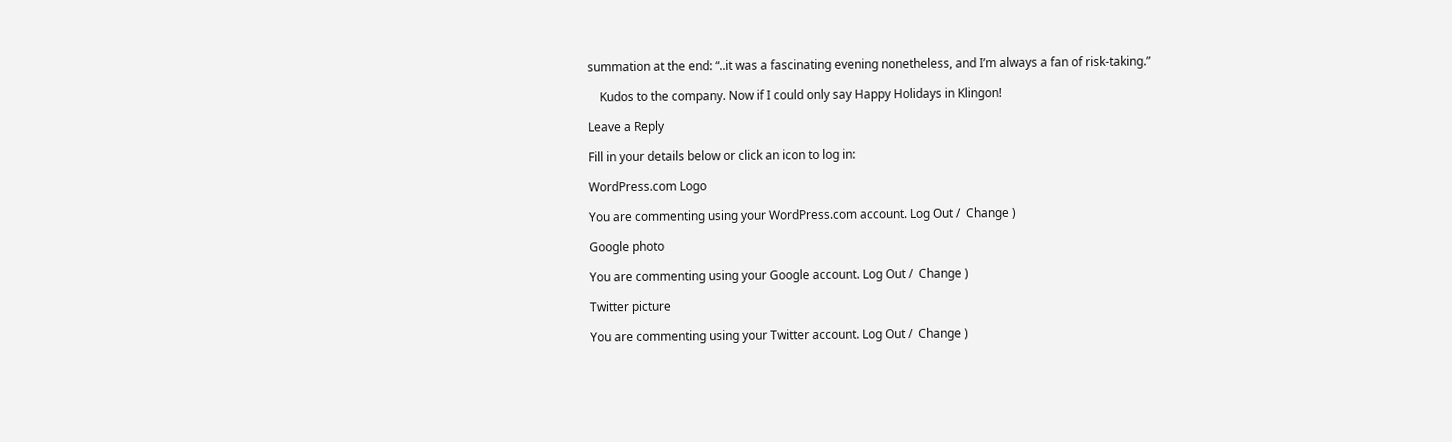summation at the end: “..it was a fascinating evening nonetheless, and I’m always a fan of risk-taking.”

    Kudos to the company. Now if I could only say Happy Holidays in Klingon!

Leave a Reply

Fill in your details below or click an icon to log in:

WordPress.com Logo

You are commenting using your WordPress.com account. Log Out /  Change )

Google photo

You are commenting using your Google account. Log Out /  Change )

Twitter picture

You are commenting using your Twitter account. Log Out /  Change )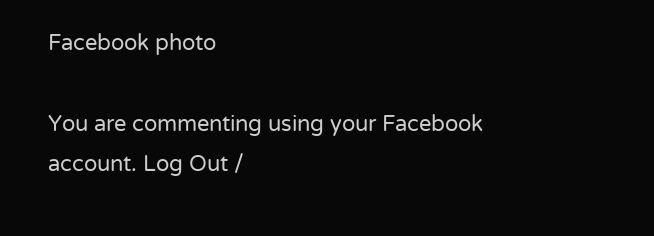Facebook photo

You are commenting using your Facebook account. Log Out /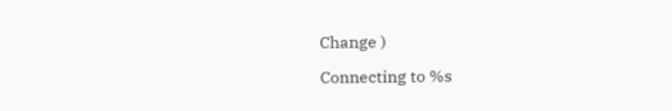Change )

Connecting to %s